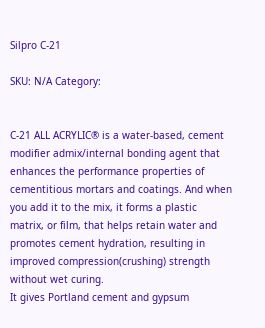Silpro C-21

SKU: N/A Category:


C-21 ALL ACRYLIC® is a water-based, cement modifier admix/internal bonding agent that enhances the performance properties of cementitious mortars and coatings. And when you add it to the mix, it forms a plastic matrix, or film, that helps retain water and promotes cement hydration, resulting in improved compression(crushing) strength without wet curing.
It gives Portland cement and gypsum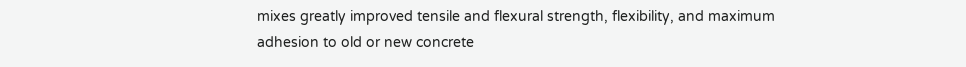mixes greatly improved tensile and flexural strength, flexibility, and maximum adhesion to old or new concrete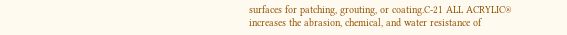surfaces for patching, grouting, or coating.C-21 ALL ACRYLIC® increases the abrasion, chemical, and water resistance of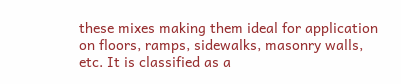these mixes making them ideal for application on floors, ramps, sidewalks, masonry walls, etc. It is classified as a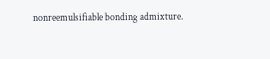nonreemulsifiable bonding admixture.